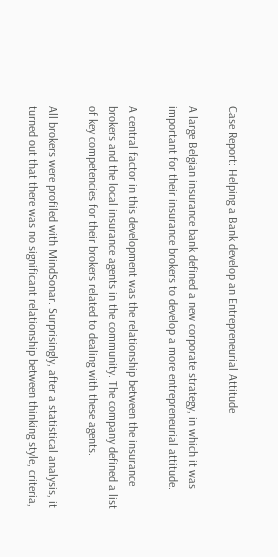Case Report: Helping a Bank develop an Entrepreneurial Attitude

A large Belgian insurance bank defined a new corporate strategy, in which it was important for their insurance brokers to develop a more entrepreneurial attitude.

A central factor in this development was the relationship between the insurance brokers and the local insurance agents in the community. The company defined a list of key competencies for their brokers related to dealing with these agents.

All brokers were profiled with MindSonar. Surprisingly, after a statistical analysis, it turned out that there was no significant relationship between thinking style, criteria,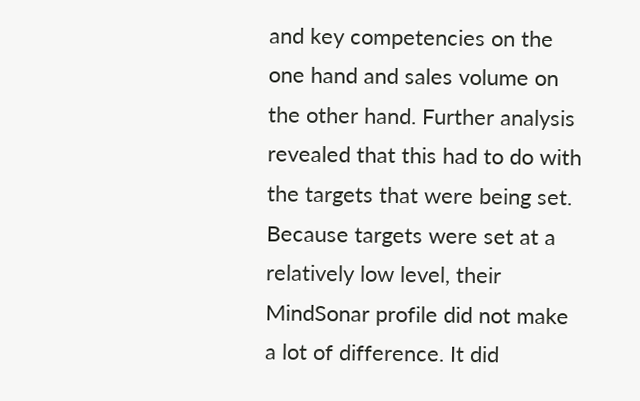and key competencies on the one hand and sales volume on the other hand. Further analysis revealed that this had to do with the targets that were being set. Because targets were set at a relatively low level, their MindSonar profile did not make a lot of difference. It did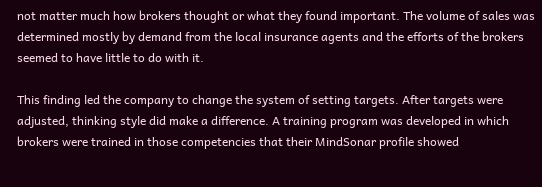not matter much how brokers thought or what they found important. The volume of sales was determined mostly by demand from the local insurance agents and the efforts of the brokers seemed to have little to do with it.

This finding led the company to change the system of setting targets. After targets were adjusted, thinking style did make a difference. A training program was developed in which brokers were trained in those competencies that their MindSonar profile showed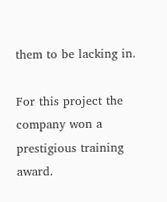them to be lacking in.

For this project the company won a prestigious training award.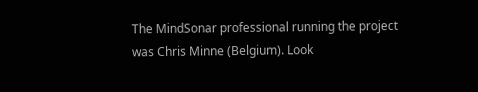The MindSonar professional running the project was Chris Minne (Belgium). Look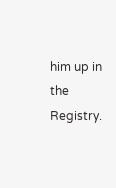him up in the Registry.